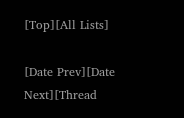[Top][All Lists]

[Date Prev][Date Next][Thread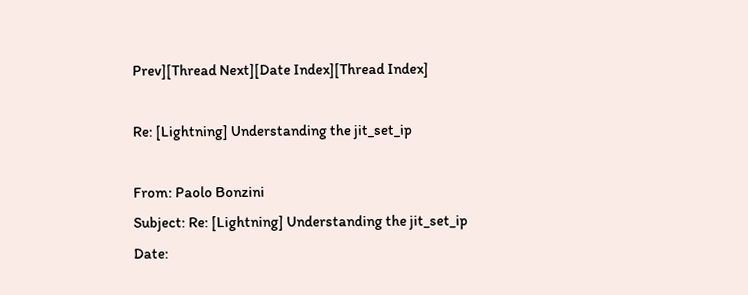Prev][Thread Next][Date Index][Thread Index]

Re: [Lightning] Understanding the jit_set_ip

From: Paolo Bonzini
Subject: Re: [Lightning] Understanding the jit_set_ip
Date: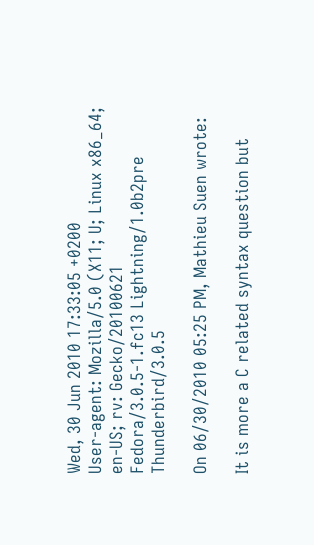Wed, 30 Jun 2010 17:33:05 +0200
User-agent: Mozilla/5.0 (X11; U; Linux x86_64; en-US; rv: Gecko/20100621 Fedora/3.0.5-1.fc13 Lightning/1.0b2pre Thunderbird/3.0.5

On 06/30/2010 05:25 PM, Mathieu Suen wrote:

It is more a C related syntax question but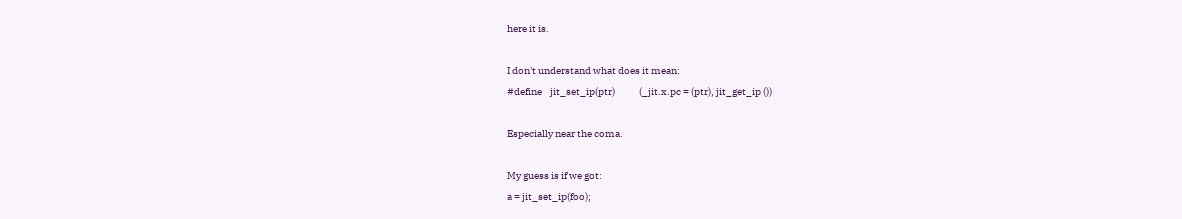here it is.

I don't understand what does it mean:
#define    jit_set_ip(ptr)            (_jit.x.pc = (ptr), jit_get_ip ())

Especially near the coma.

My guess is if we got:
a = jit_set_ip(foo);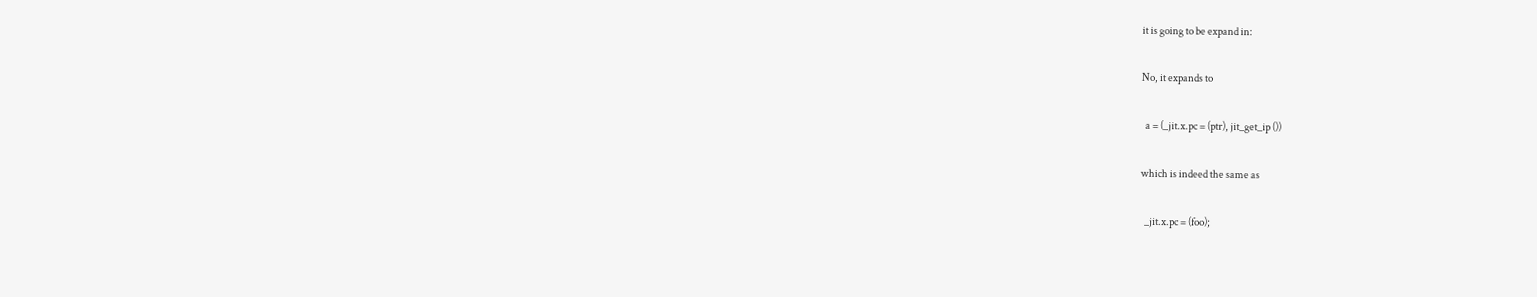it is going to be expand in:

No, it expands to

  a = (_jit.x.pc = (ptr), jit_get_ip ())

which is indeed the same as

  _jit.x.pc = (foo);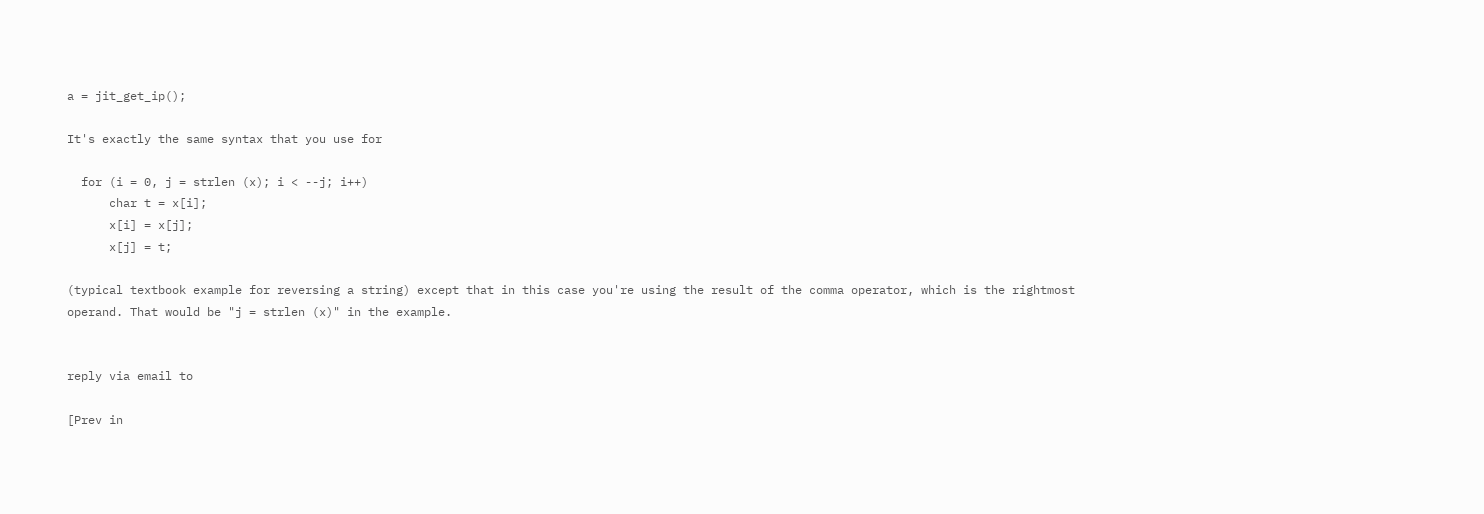a = jit_get_ip();

It's exactly the same syntax that you use for

  for (i = 0, j = strlen (x); i < --j; i++)
      char t = x[i];
      x[i] = x[j];
      x[j] = t;

(typical textbook example for reversing a string) except that in this case you're using the result of the comma operator, which is the rightmost operand. That would be "j = strlen (x)" in the example.


reply via email to

[Prev in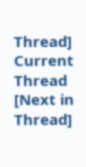Thread] Current Thread [Next in Thread]